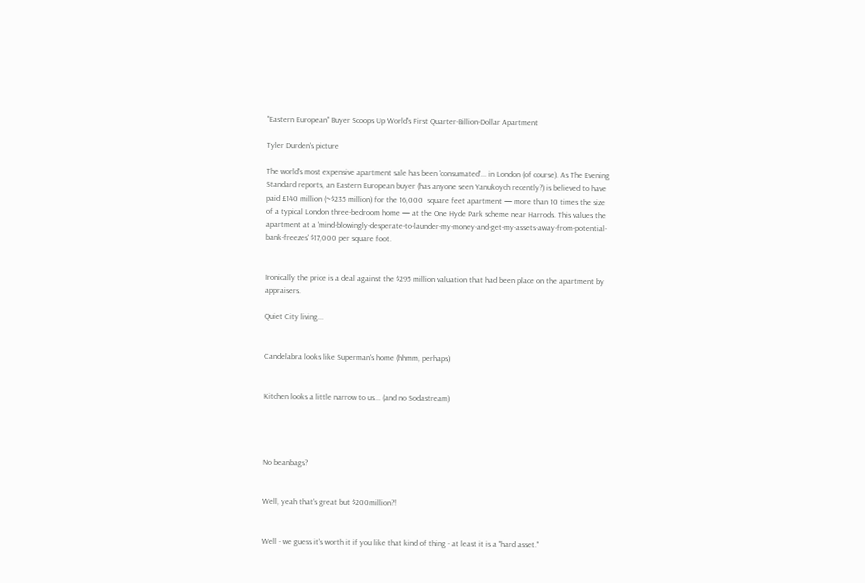"Eastern European" Buyer Scoops Up World's First Quarter-Billion-Dollar Apartment

Tyler Durden's picture

The world's most expensive apartment sale has been 'consumated'... in London (of course). As The Evening Standard reports, an Eastern European buyer (has anyone seen Yanukoych recently?) is believed to have paid £140 million (~$235 million) for the 16,000  square feet apartment — more than 10 times the size of a typical London three-bedroom home — at the One Hyde Park scheme near Harrods. This values the apartment at a 'mind-blowingly-desperate-to-launder-my-money-and-get-my-assets-away-from-potential-bank-freezes' $17,000 per square foot.


Ironically the price is a deal against the $295 million valuation that had been place on the apartment by appraisers.

Quiet City living...


Candelabra looks like Superman's home (hhmm, perhaps)


Kitchen looks a little narrow to us... (and no Sodastream)




No beanbags?


Well, yeah that's great but $200million?!


Well - we guess it's worth it if you like that kind of thing - at least it is a "hard asset."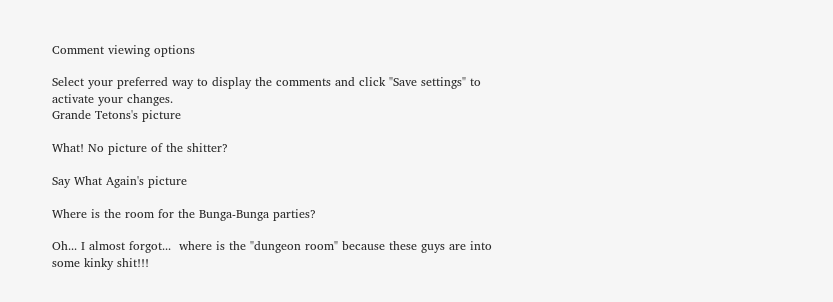Comment viewing options

Select your preferred way to display the comments and click "Save settings" to activate your changes.
Grande Tetons's picture

What! No picture of the shitter?

Say What Again's picture

Where is the room for the Bunga-Bunga parties?

Oh... I almost forgot...  where is the "dungeon room" because these guys are into some kinky shit!!!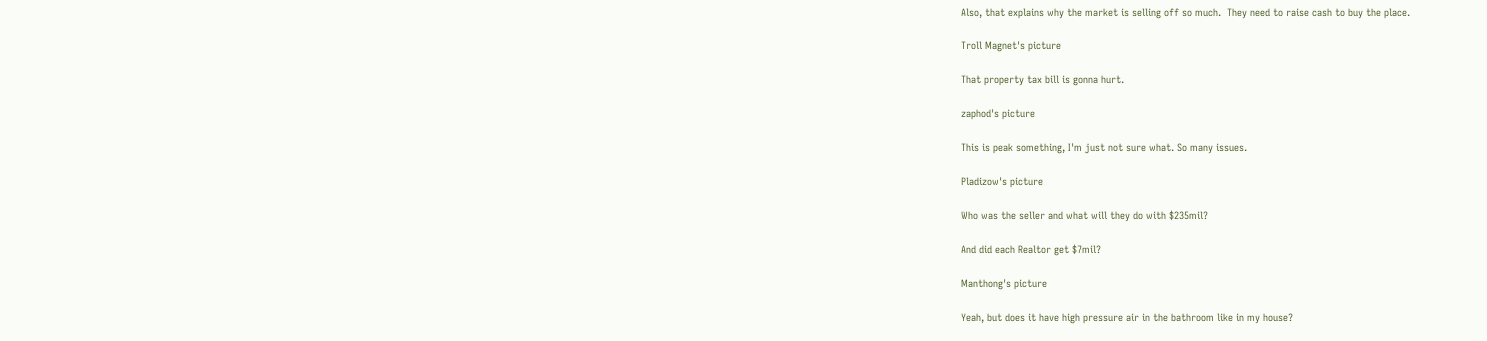Also, that explains why the market is selling off so much.  They need to raise cash to buy the place.

Troll Magnet's picture

That property tax bill is gonna hurt.

zaphod's picture

This is peak something, I'm just not sure what. So many issues.

Pladizow's picture

Who was the seller and what will they do with $235mil?

And did each Realtor get $7mil?

Manthong's picture

Yeah, but does it have high pressure air in the bathroom like in my house?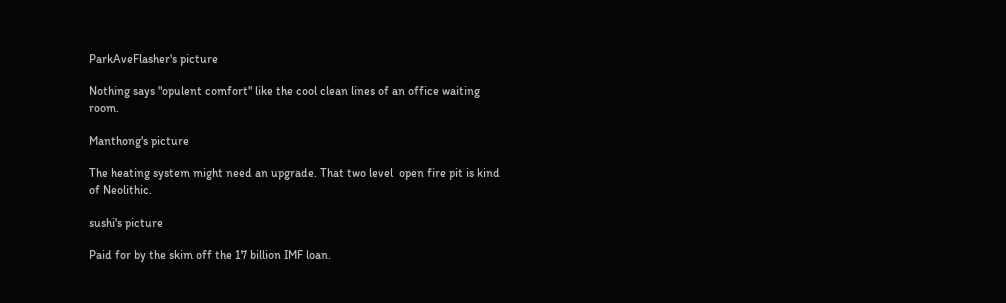ParkAveFlasher's picture

Nothing says "opulent comfort" like the cool clean lines of an office waiting room.

Manthong's picture

The heating system might need an upgrade. That two level  open fire pit is kind of Neolithic.

sushi's picture

Paid for by the skim off the 17 billion IMF loan.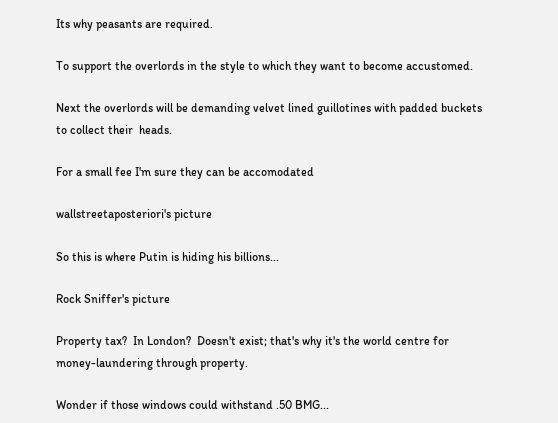Its why peasants are required.

To support the overlords in the style to which they want to become accustomed.

Next the overlords will be demanding velvet lined guillotines with padded buckets to collect their  heads.

For a small fee I'm sure they can be accomodated

wallstreetaposteriori's picture

So this is where Putin is hiding his billions...

Rock Sniffer's picture

Property tax?  In London?  Doesn't exist; that's why it's the world centre for money-laundering through property.

Wonder if those windows could withstand .50 BMG...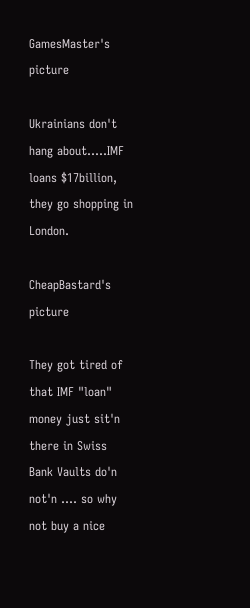GamesMaster's picture

Ukrainians don't hang about.....IMF loans $17billion, they go shopping in London.

CheapBastard's picture

They got tired of that IMF "loan" money just sit'n there in Swiss Bank Vaults do'n not'n .... so why not buy a nice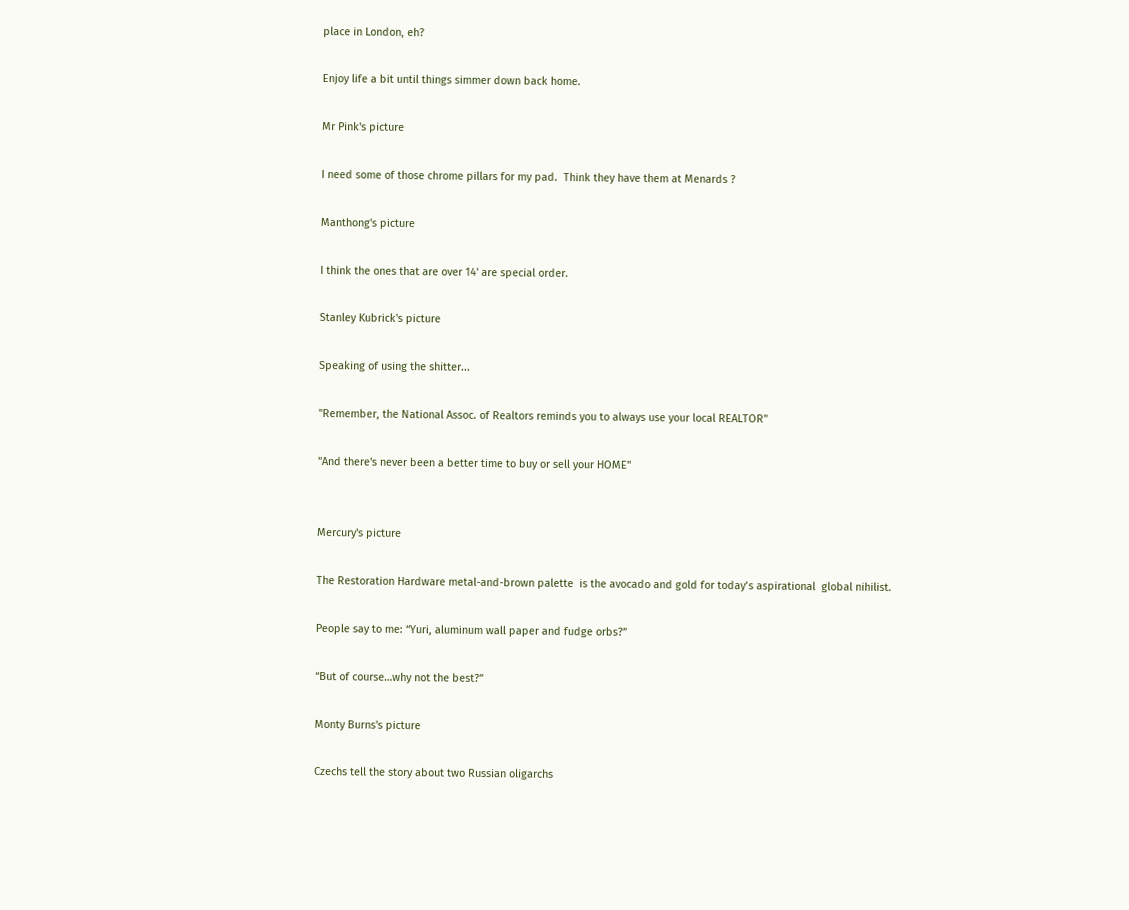place in London, eh?

Enjoy life a bit until things simmer down back home.

Mr Pink's picture

I need some of those chrome pillars for my pad.  Think they have them at Menards ?

Manthong's picture

I think the ones that are over 14' are special order.

Stanley Kubrick's picture

Speaking of using the shitter...

"Remember, the National Assoc. of Realtors reminds you to always use your local REALTOR"

"And there's never been a better time to buy or sell your HOME"


Mercury's picture

The Restoration Hardware metal-and-brown palette  is the avocado and gold for today’s aspirational  global nihilist.

People say to me: “Yuri, aluminum wall paper and fudge orbs?”

“But of course…why not the best?”

Monty Burns's picture

Czechs tell the story about two Russian oligarchs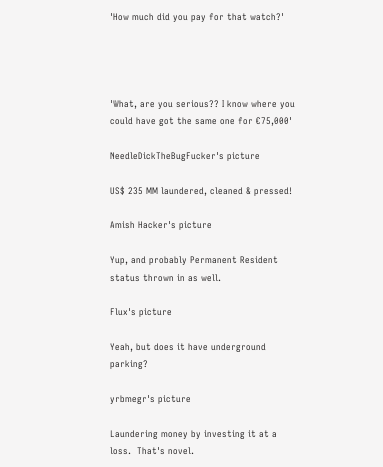'How much did you pay for that watch?'




'What, are you serious?? I know where you could have got the same one for €75,000'

NeedleDickTheBugFucker's picture

US$ 235 MM laundered, cleaned & pressed!

Amish Hacker's picture

Yup, and probably Permanent Resident status thrown in as well.

Flux's picture

Yeah, but does it have underground parking?

yrbmegr's picture

Laundering money by investing it at a loss.  That's novel.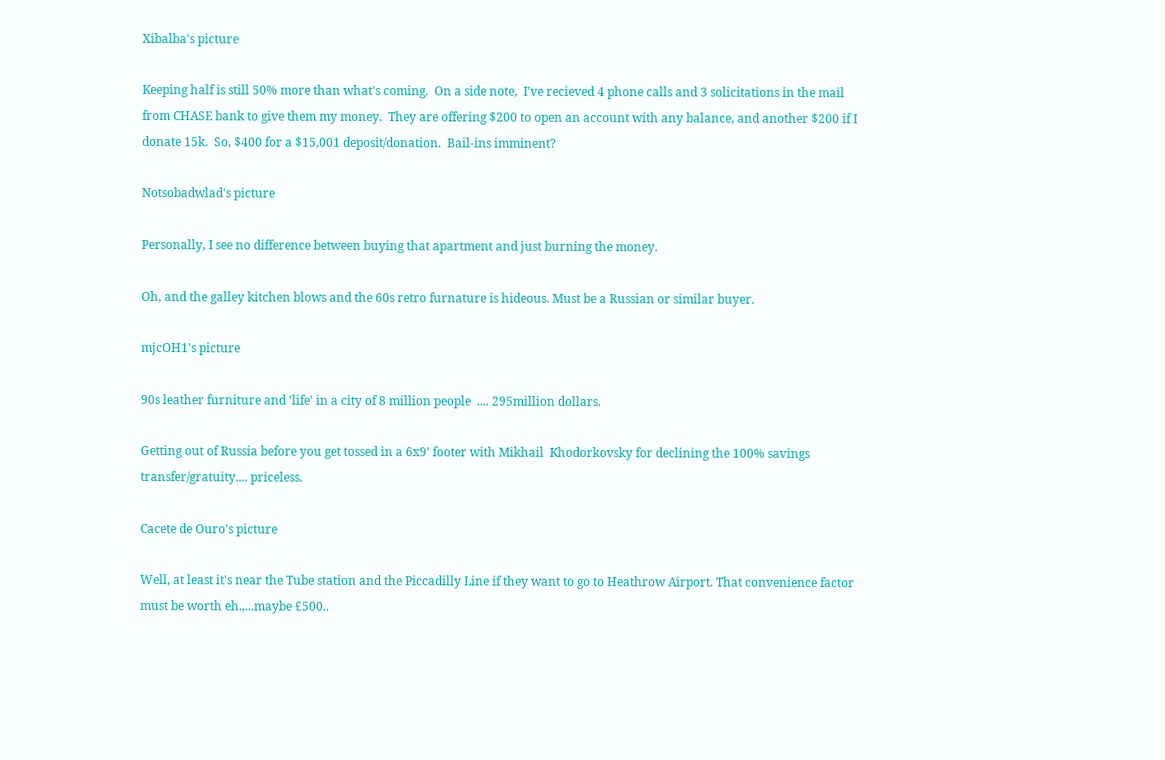Xibalba's picture

Keeping half is still 50% more than what's coming.  On a side note,  I've recieved 4 phone calls and 3 solicitations in the mail from CHASE bank to give them my money.  They are offering $200 to open an account with any balance, and another $200 if I donate 15k.  So, $400 for a $15,001 deposit/donation.  Bail-ins imminent?

Notsobadwlad's picture

Personally, I see no difference between buying that apartment and just burning the money.

Oh, and the galley kitchen blows and the 60s retro furnature is hideous. Must be a Russian or similar buyer.

mjcOH1's picture

90s leather furniture and 'life' in a city of 8 million people  .... 295million dollars.

Getting out of Russia before you get tossed in a 6x9' footer with Mikhail  Khodorkovsky for declining the 100% savings transfer/gratuity.... priceless.

Cacete de Ouro's picture

Well, at least it's near the Tube station and the Piccadilly Line if they want to go to Heathrow Airport. That convenience factor must be worth eh.,...maybe £500..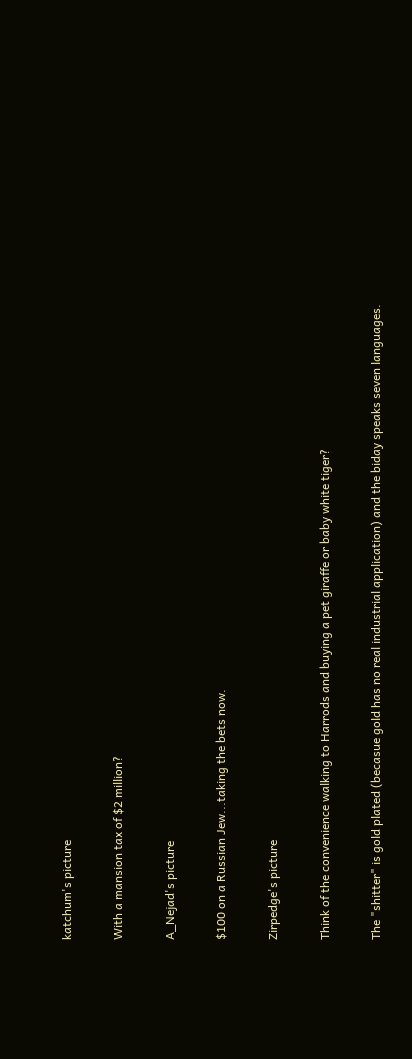katchum's picture

With a mansion tax of $2 million?

A_Nejad's picture

$100 on a Russian Jew...taking the bets now.

Zirpedge's picture

Think of the convenience walking to Harrods and buying a pet giraffe or baby white tiger?

The "shitter" is gold plated (becasue gold has no real industrial application) and the biday speaks seven languages.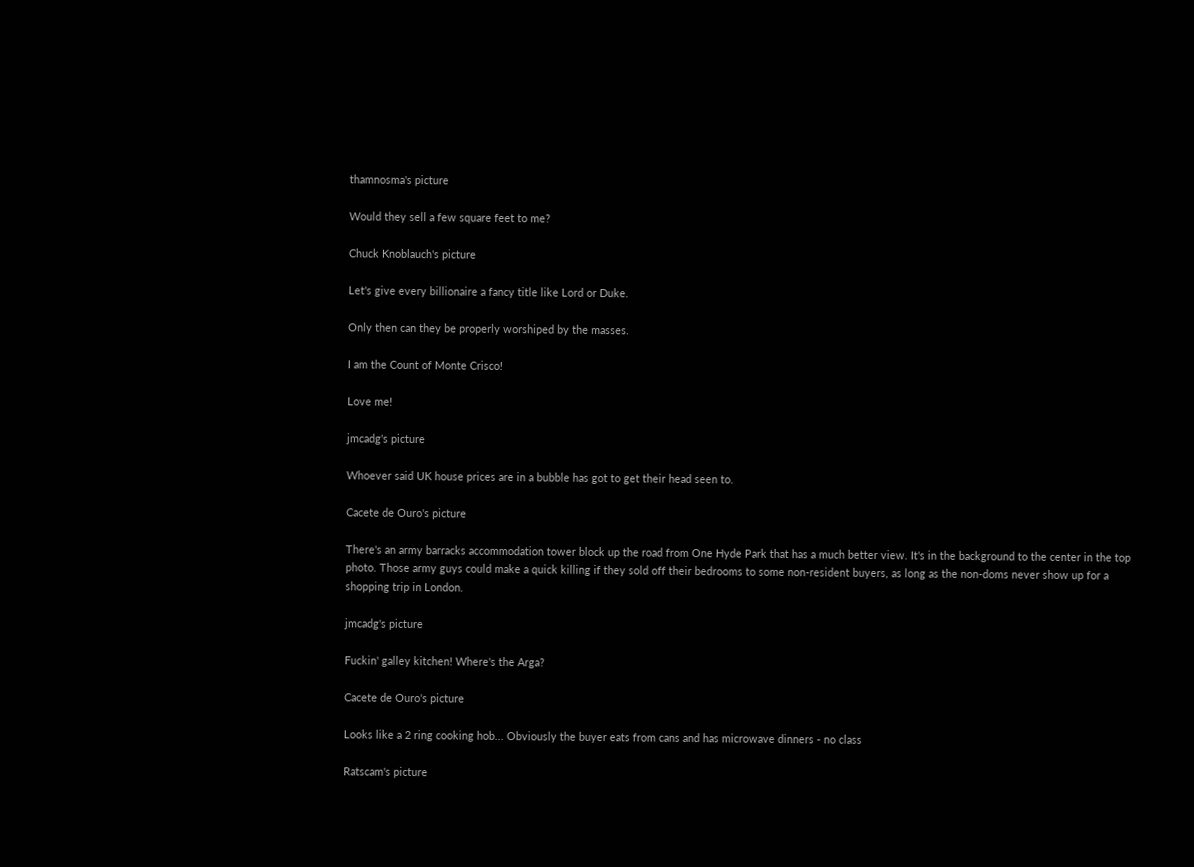thamnosma's picture

Would they sell a few square feet to me?

Chuck Knoblauch's picture

Let's give every billionaire a fancy title like Lord or Duke.

Only then can they be properly worshiped by the masses.

I am the Count of Monte Crisco!

Love me!

jmcadg's picture

Whoever said UK house prices are in a bubble has got to get their head seen to.

Cacete de Ouro's picture

There's an army barracks accommodation tower block up the road from One Hyde Park that has a much better view. It's in the background to the center in the top photo. Those army guys could make a quick killing if they sold off their bedrooms to some non-resident buyers, as long as the non-doms never show up for a shopping trip in London.

jmcadg's picture

Fuckin' galley kitchen! Where's the Arga?

Cacete de Ouro's picture

Looks like a 2 ring cooking hob... Obviously the buyer eats from cans and has microwave dinners - no class

Ratscam's picture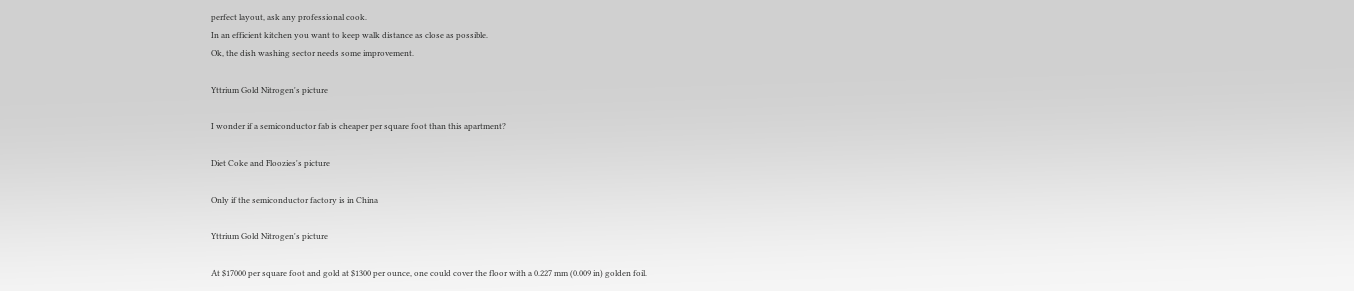perfect layout, ask any professional cook.
In an efficient kitchen you want to keep walk distance as close as possible.
Ok, the dish washing sector needs some improvement.

Yttrium Gold Nitrogen's picture

I wonder if a semiconductor fab is cheaper per square foot than this apartment?

Diet Coke and Floozies's picture

Only if the semiconductor factory is in China

Yttrium Gold Nitrogen's picture

At $17000 per square foot and gold at $1300 per ounce, one could cover the floor with a 0.227 mm (0.009 in) golden foil.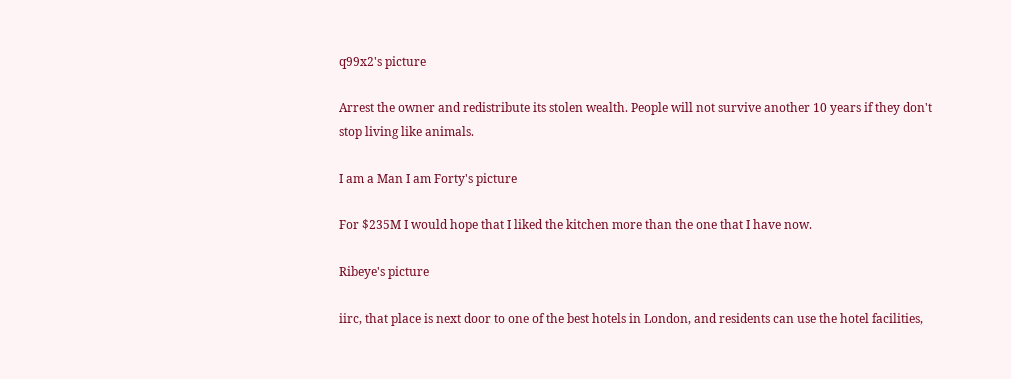q99x2's picture

Arrest the owner and redistribute its stolen wealth. People will not survive another 10 years if they don't stop living like animals.

I am a Man I am Forty's picture

For $235M I would hope that I liked the kitchen more than the one that I have now.

Ribeye's picture

iirc, that place is next door to one of the best hotels in London, and residents can use the hotel facilities,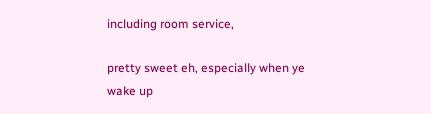including room service,

pretty sweet eh, especially when ye wake up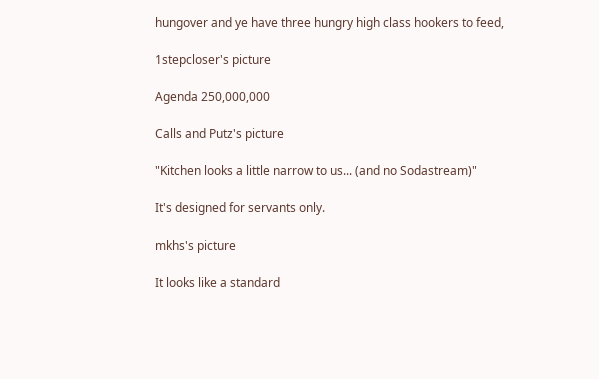hungover and ye have three hungry high class hookers to feed,

1stepcloser's picture

Agenda 250,000,000

Calls and Putz's picture

"Kitchen looks a little narrow to us... (and no Sodastream)"

It's designed for servants only.

mkhs's picture

It looks like a standard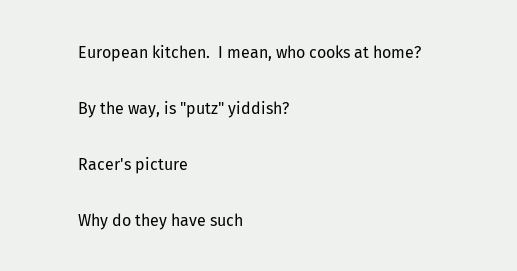European kitchen.  I mean, who cooks at home?

By the way, is "putz" yiddish?

Racer's picture

Why do they have such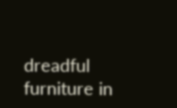dreadful furniture in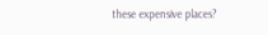these expensive places?